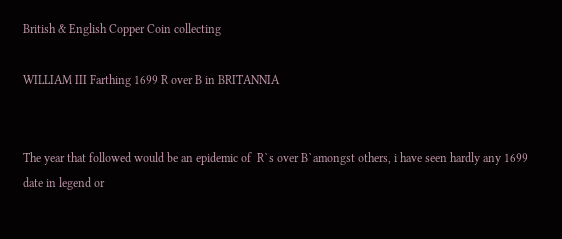British & English Copper Coin collecting

WILLIAM III Farthing 1699 R over B in BRITANNIA


The year that followed would be an epidemic of  R`s over B`amongst others, i have seen hardly any 1699 date in legend or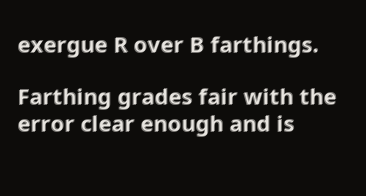exergue R over B farthings.

Farthing grades fair with the error clear enough and is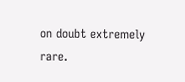on doubt extremely rare.